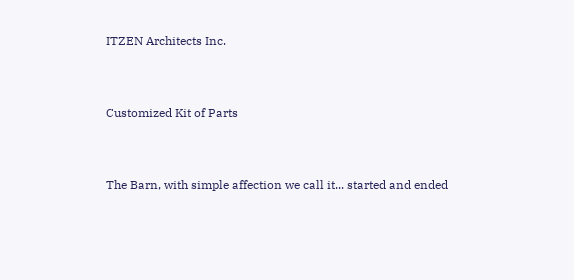ITZEN Architects Inc.


Customized Kit of Parts


The Barn, with simple affection we call it... started and ended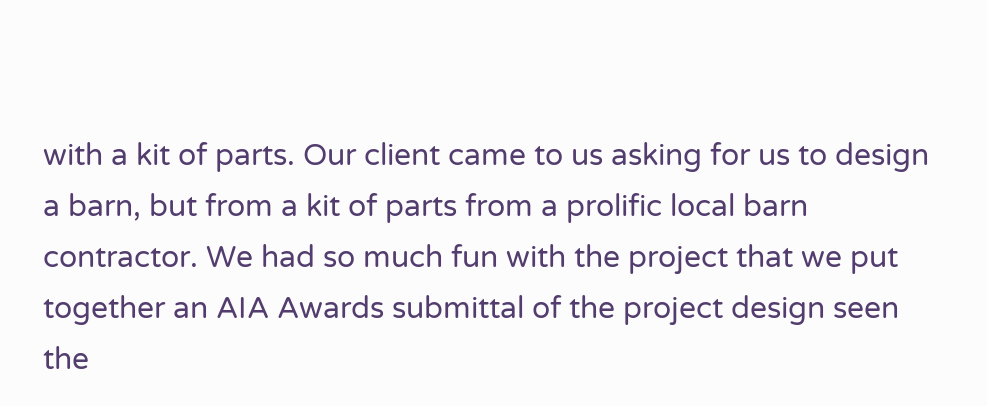with a kit of parts. Our client came to us asking for us to design a barn, but from a kit of parts from a prolific local barn contractor. We had so much fun with the project that we put together an AIA Awards submittal of the project design seen the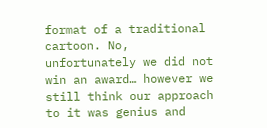format of a traditional cartoon. No, unfortunately we did not win an award… however we still think our approach to it was genius and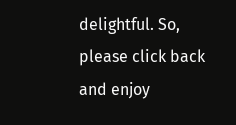delightful. So, please click back and enjoy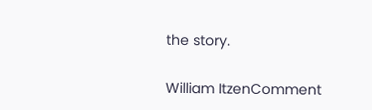the story.

William ItzenComment